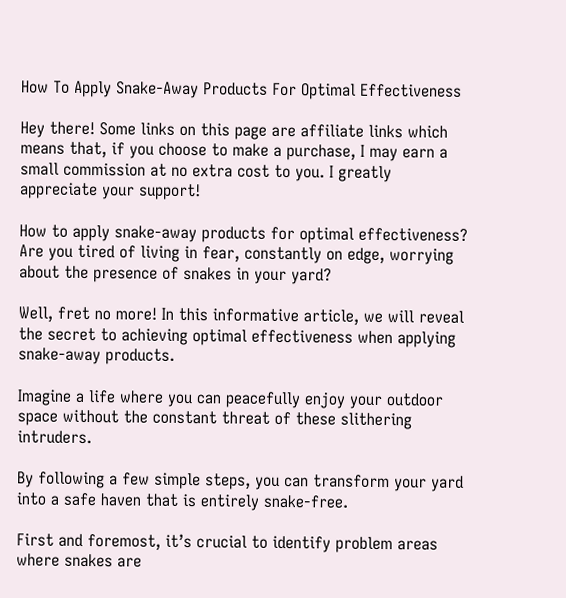How To Apply Snake-Away Products For Optimal Effectiveness

Hey there! Some links on this page are affiliate links which means that, if you choose to make a purchase, I may earn a small commission at no extra cost to you. I greatly appreciate your support!

How to apply snake-away products for optimal effectiveness? Are you tired of living in fear, constantly on edge, worrying about the presence of snakes in your yard?

Well, fret no more! In this informative article, we will reveal the secret to achieving optimal effectiveness when applying snake-away products.

Imagine a life where you can peacefully enjoy your outdoor space without the constant threat of these slithering intruders.

By following a few simple steps, you can transform your yard into a safe haven that is entirely snake-free.

First and foremost, it’s crucial to identify problem areas where snakes are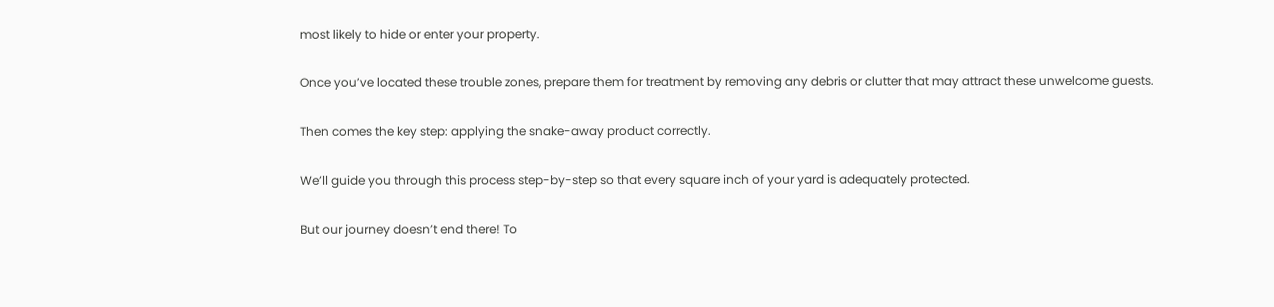most likely to hide or enter your property.

Once you’ve located these trouble zones, prepare them for treatment by removing any debris or clutter that may attract these unwelcome guests.

Then comes the key step: applying the snake-away product correctly.

We’ll guide you through this process step-by-step so that every square inch of your yard is adequately protected.

But our journey doesn’t end there! To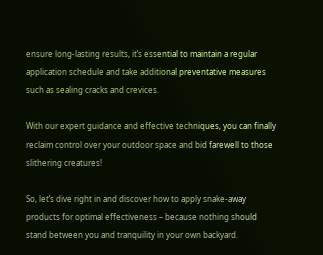ensure long-lasting results, it’s essential to maintain a regular application schedule and take additional preventative measures such as sealing cracks and crevices.

With our expert guidance and effective techniques, you can finally reclaim control over your outdoor space and bid farewell to those slithering creatures!

So, let’s dive right in and discover how to apply snake-away products for optimal effectiveness – because nothing should stand between you and tranquility in your own backyard.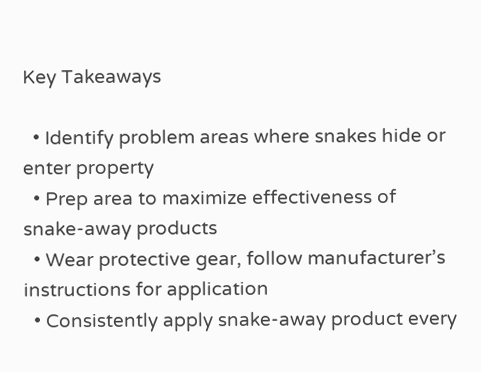Key Takeaways

  • Identify problem areas where snakes hide or enter property
  • Prep area to maximize effectiveness of snake-away products
  • Wear protective gear, follow manufacturer’s instructions for application
  • Consistently apply snake-away product every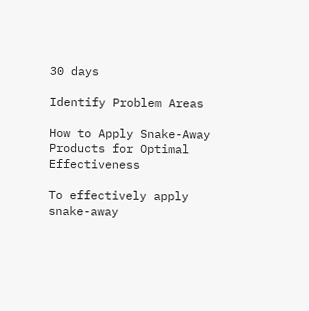30 days

Identify Problem Areas

How to Apply Snake-Away Products for Optimal Effectiveness

To effectively apply snake-away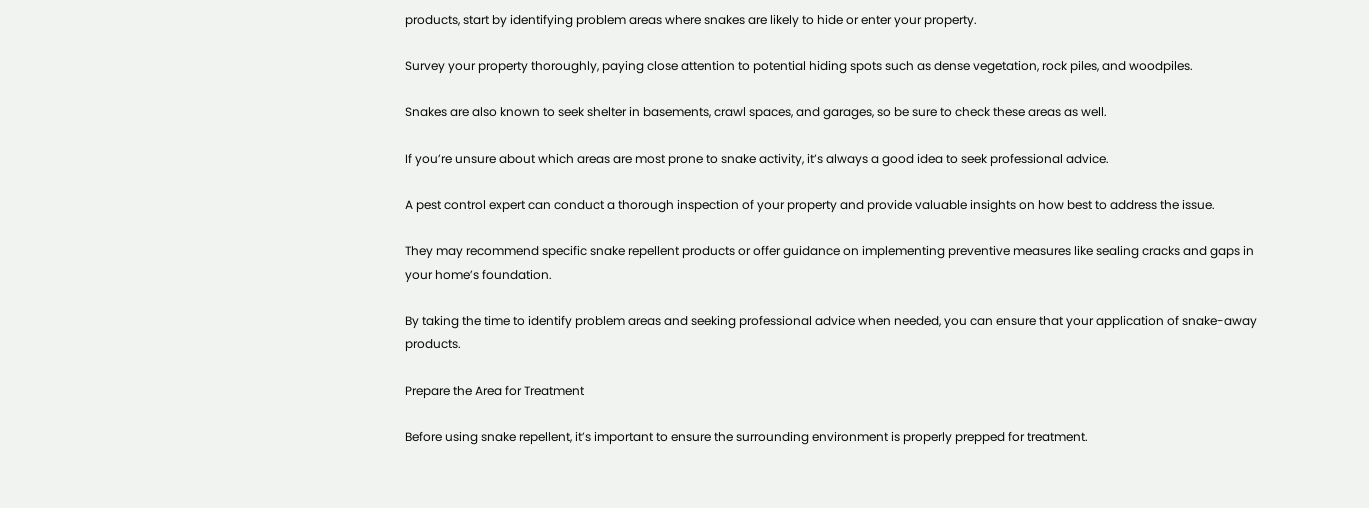products, start by identifying problem areas where snakes are likely to hide or enter your property.

Survey your property thoroughly, paying close attention to potential hiding spots such as dense vegetation, rock piles, and woodpiles.

Snakes are also known to seek shelter in basements, crawl spaces, and garages, so be sure to check these areas as well.

If you’re unsure about which areas are most prone to snake activity, it’s always a good idea to seek professional advice.

A pest control expert can conduct a thorough inspection of your property and provide valuable insights on how best to address the issue.

They may recommend specific snake repellent products or offer guidance on implementing preventive measures like sealing cracks and gaps in your home’s foundation.

By taking the time to identify problem areas and seeking professional advice when needed, you can ensure that your application of snake-away products.

Prepare the Area for Treatment

Before using snake repellent, it’s important to ensure the surrounding environment is properly prepped for treatment.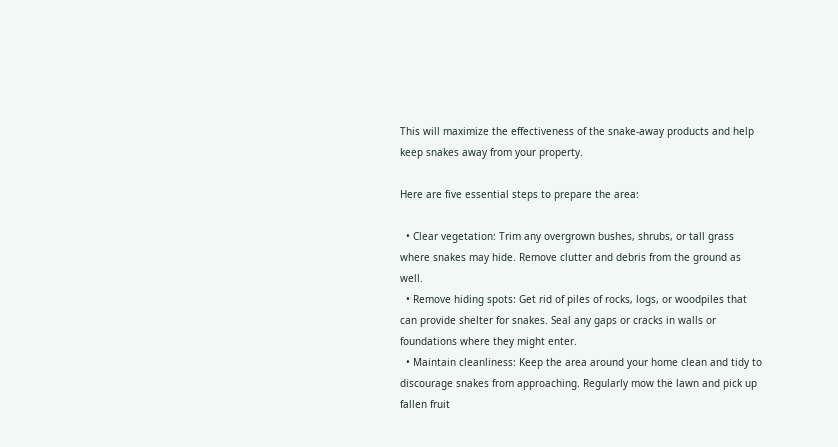This will maximize the effectiveness of the snake-away products and help keep snakes away from your property.

Here are five essential steps to prepare the area:

  • Clear vegetation: Trim any overgrown bushes, shrubs, or tall grass where snakes may hide. Remove clutter and debris from the ground as well.
  • Remove hiding spots: Get rid of piles of rocks, logs, or woodpiles that can provide shelter for snakes. Seal any gaps or cracks in walls or foundations where they might enter.
  • Maintain cleanliness: Keep the area around your home clean and tidy to discourage snakes from approaching. Regularly mow the lawn and pick up fallen fruit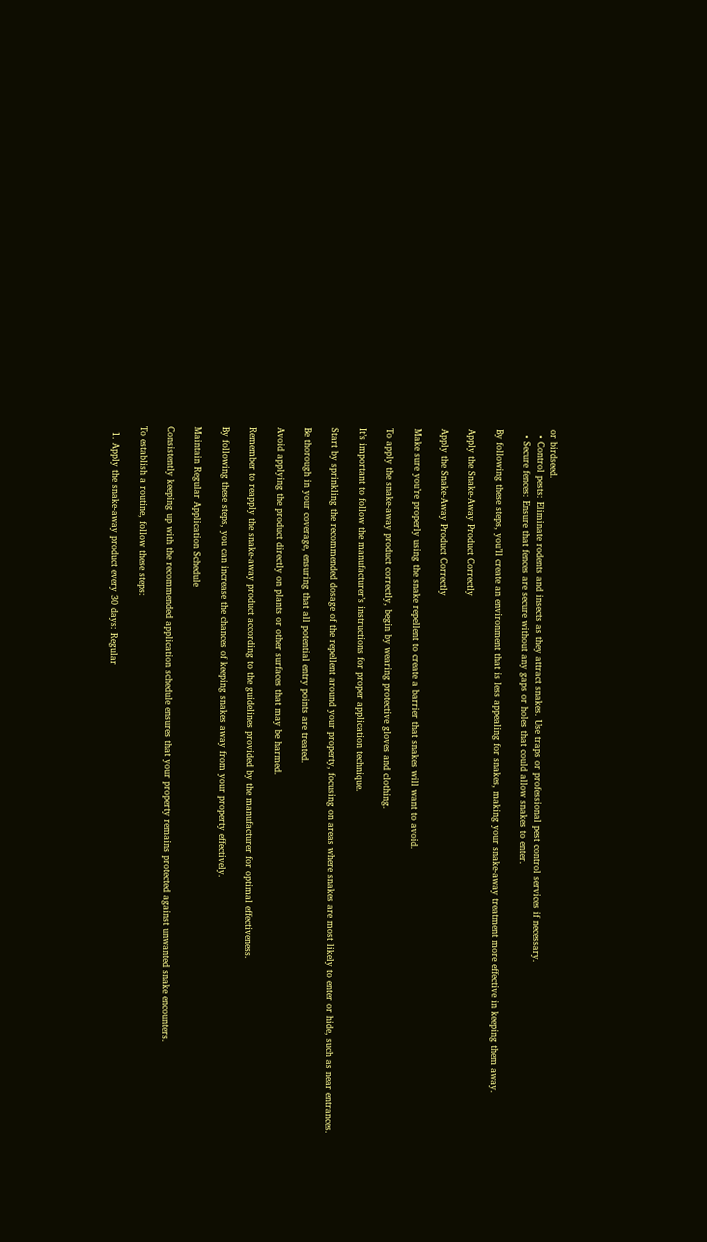or birdseed.
  • Control pests: Eliminate rodents and insects as they attract snakes. Use traps or professional pest control services if necessary.
  • Secure fences: Ensure that fences are secure without any gaps or holes that could allow snakes to enter.

By following these steps, you’ll create an environment that is less appealing for snakes, making your snake-away treatment more effective in keeping them away.

Apply the Snake-Away Product Correctly

Apply the Snake-Away Product Correctly

Make sure you’re properly using the snake repellent to create a barrier that snakes will want to avoid.

To apply the snake-away product correctly, begin by wearing protective gloves and clothing.

It’s important to follow the manufacturer’s instructions for proper application technique.

Start by sprinkling the recommended dosage of the repellent around your property, focusing on areas where snakes are most likely to enter or hide, such as near entrances.

Be thorough in your coverage, ensuring that all potential entry points are treated.

Avoid applying the product directly on plants or other surfaces that may be harmed.

Remember to reapply the snake-away product according to the guidelines provided by the manufacturer for optimal effectiveness.

By following these steps, you can increase the chances of keeping snakes away from your property effectively.

Maintain Regular Application Schedule

Consistently keeping up with the recommended application schedule ensures that your property remains protected against unwanted snake encounters.

To establish a routine, follow these steps:

  1. Apply the snake-away product every 30 days: Regular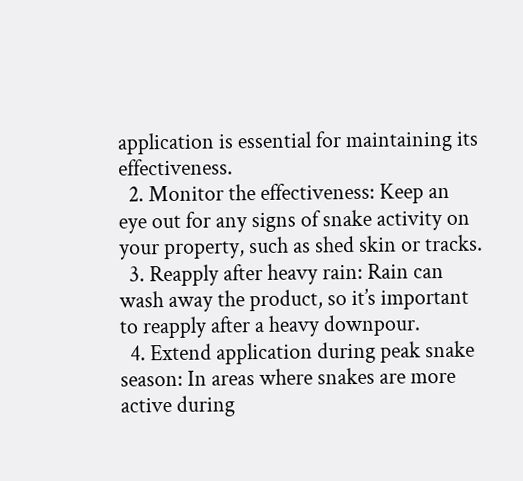application is essential for maintaining its effectiveness.
  2. Monitor the effectiveness: Keep an eye out for any signs of snake activity on your property, such as shed skin or tracks.
  3. Reapply after heavy rain: Rain can wash away the product, so it’s important to reapply after a heavy downpour.
  4. Extend application during peak snake season: In areas where snakes are more active during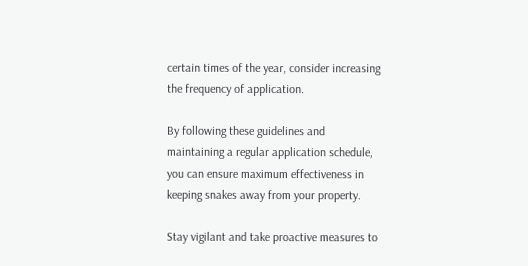certain times of the year, consider increasing the frequency of application.

By following these guidelines and maintaining a regular application schedule, you can ensure maximum effectiveness in keeping snakes away from your property.

Stay vigilant and take proactive measures to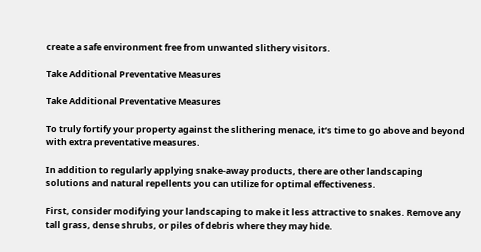create a safe environment free from unwanted slithery visitors.

Take Additional Preventative Measures

Take Additional Preventative Measures

To truly fortify your property against the slithering menace, it’s time to go above and beyond with extra preventative measures.

In addition to regularly applying snake-away products, there are other landscaping solutions and natural repellents you can utilize for optimal effectiveness.

First, consider modifying your landscaping to make it less attractive to snakes. Remove any tall grass, dense shrubs, or piles of debris where they may hide.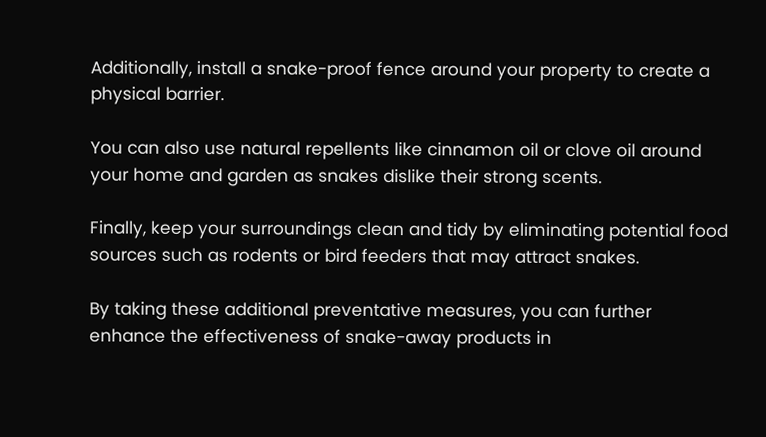Additionally, install a snake-proof fence around your property to create a physical barrier.

You can also use natural repellents like cinnamon oil or clove oil around your home and garden as snakes dislike their strong scents.

Finally, keep your surroundings clean and tidy by eliminating potential food sources such as rodents or bird feeders that may attract snakes.

By taking these additional preventative measures, you can further enhance the effectiveness of snake-away products in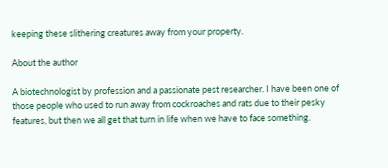keeping these slithering creatures away from your property.

About the author

A biotechnologist by profession and a passionate pest researcher. I have been one of those people who used to run away from cockroaches and rats due to their pesky features, but then we all get that turn in life when we have to face something.